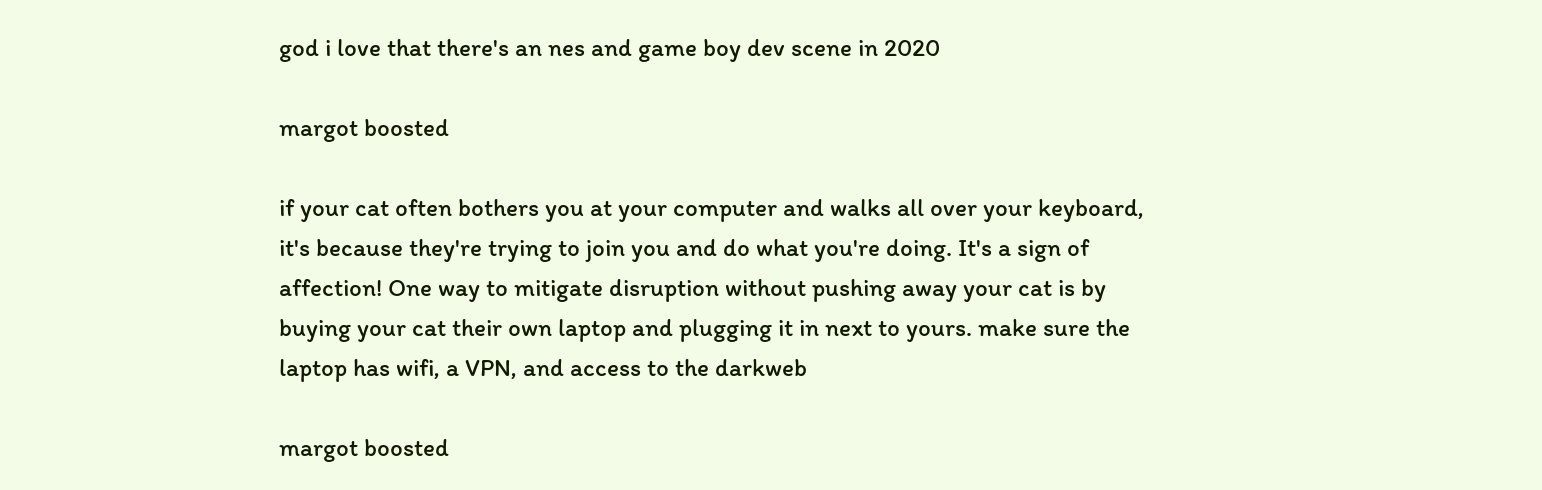god i love that there's an nes and game boy dev scene in 2020

margot boosted

if your cat often bothers you at your computer and walks all over your keyboard, it's because they're trying to join you and do what you're doing. It's a sign of affection! One way to mitigate disruption without pushing away your cat is by buying your cat their own laptop and plugging it in next to yours. make sure the laptop has wifi, a VPN, and access to the darkweb

margot boosted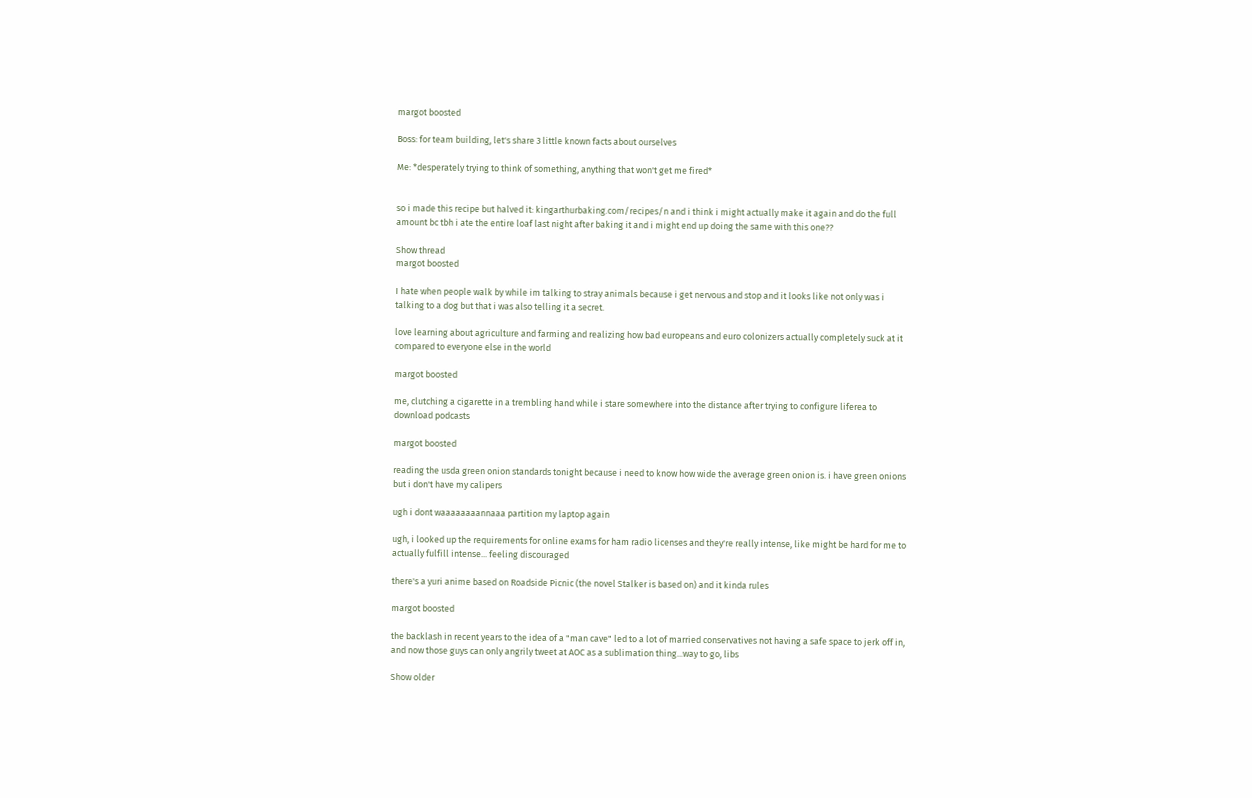margot boosted

Boss: for team building, let's share 3 little known facts about ourselves

Me: *desperately trying to think of something, anything that won't get me fired*


so i made this recipe but halved it: kingarthurbaking.com/recipes/n and i think i might actually make it again and do the full amount bc tbh i ate the entire loaf last night after baking it and i might end up doing the same with this one??

Show thread
margot boosted

I hate when people walk by while im talking to stray animals because i get nervous and stop and it looks like not only was i talking to a dog but that i was also telling it a secret.

love learning about agriculture and farming and realizing how bad europeans and euro colonizers actually completely suck at it compared to everyone else in the world

margot boosted

me, clutching a cigarette in a trembling hand while i stare somewhere into the distance after trying to configure liferea to download podcasts

margot boosted

reading the usda green onion standards tonight because i need to know how wide the average green onion is. i have green onions but i don't have my calipers

ugh i dont waaaaaaaannaaa partition my laptop again

ugh, i looked up the requirements for online exams for ham radio licenses and they're really intense, like might be hard for me to actually fulfill intense... feeling discouraged

there's a yuri anime based on Roadside Picnic (the novel Stalker is based on) and it kinda rules

margot boosted

the backlash in recent years to the idea of a "man cave" led to a lot of married conservatives not having a safe space to jerk off in, and now those guys can only angrily tweet at AOC as a sublimation thing...way to go, libs

Show older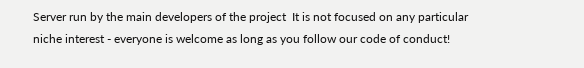Server run by the main developers of the project  It is not focused on any particular niche interest - everyone is welcome as long as you follow our code of conduct!